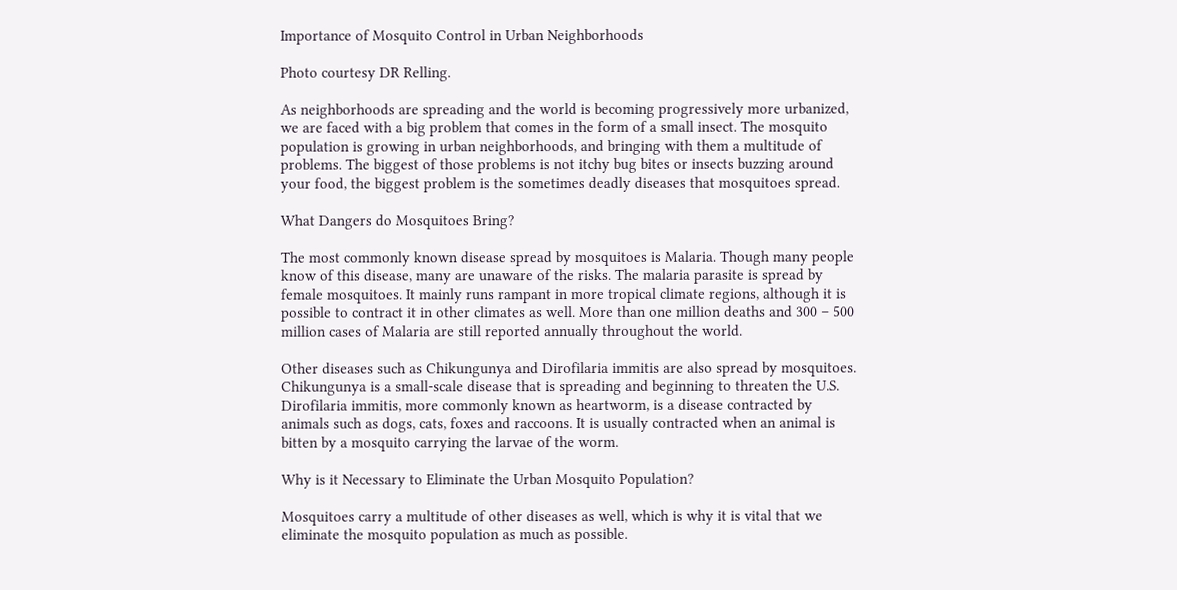Importance of Mosquito Control in Urban Neighborhoods

Photo courtesy DR Relling.

As neighborhoods are spreading and the world is becoming progressively more urbanized, we are faced with a big problem that comes in the form of a small insect. The mosquito population is growing in urban neighborhoods, and bringing with them a multitude of problems. The biggest of those problems is not itchy bug bites or insects buzzing around your food, the biggest problem is the sometimes deadly diseases that mosquitoes spread.

What Dangers do Mosquitoes Bring?

The most commonly known disease spread by mosquitoes is Malaria. Though many people know of this disease, many are unaware of the risks. The malaria parasite is spread by female mosquitoes. It mainly runs rampant in more tropical climate regions, although it is possible to contract it in other climates as well. More than one million deaths and 300 – 500 million cases of Malaria are still reported annually throughout the world.

Other diseases such as Chikungunya and Dirofilaria immitis are also spread by mosquitoes. Chikungunya is a small-scale disease that is spreading and beginning to threaten the U.S. Dirofilaria immitis, more commonly known as heartworm, is a disease contracted by animals such as dogs, cats, foxes and raccoons. It is usually contracted when an animal is bitten by a mosquito carrying the larvae of the worm.

Why is it Necessary to Eliminate the Urban Mosquito Population?

Mosquitoes carry a multitude of other diseases as well, which is why it is vital that we eliminate the mosquito population as much as possible.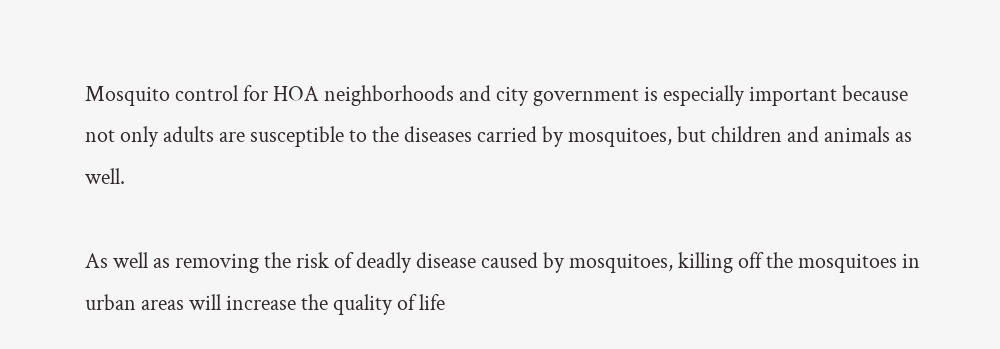Mosquito control for HOA neighborhoods and city government is especially important because not only adults are susceptible to the diseases carried by mosquitoes, but children and animals as well.

As well as removing the risk of deadly disease caused by mosquitoes, killing off the mosquitoes in urban areas will increase the quality of life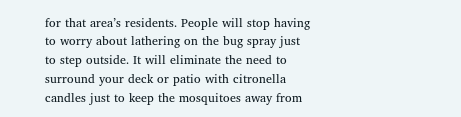for that area’s residents. People will stop having to worry about lathering on the bug spray just to step outside. It will eliminate the need to surround your deck or patio with citronella candles just to keep the mosquitoes away from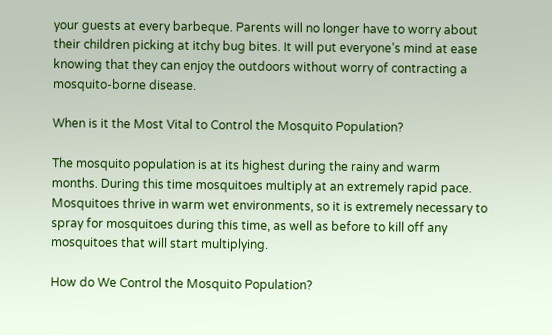your guests at every barbeque. Parents will no longer have to worry about their children picking at itchy bug bites. It will put everyone’s mind at ease knowing that they can enjoy the outdoors without worry of contracting a mosquito-borne disease.

When is it the Most Vital to Control the Mosquito Population?

The mosquito population is at its highest during the rainy and warm months. During this time mosquitoes multiply at an extremely rapid pace. Mosquitoes thrive in warm wet environments, so it is extremely necessary to spray for mosquitoes during this time, as well as before to kill off any mosquitoes that will start multiplying.

How do We Control the Mosquito Population?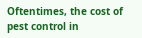Oftentimes, the cost of pest control in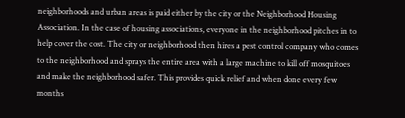neighborhoods and urban areas is paid either by the city or the Neighborhood Housing Association. In the case of housing associations, everyone in the neighborhood pitches in to help cover the cost. The city or neighborhood then hires a pest control company who comes to the neighborhood and sprays the entire area with a large machine to kill off mosquitoes and make the neighborhood safer. This provides quick relief and when done every few months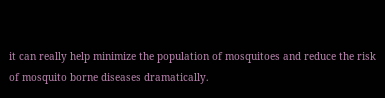it can really help minimize the population of mosquitoes and reduce the risk of mosquito borne diseases dramatically.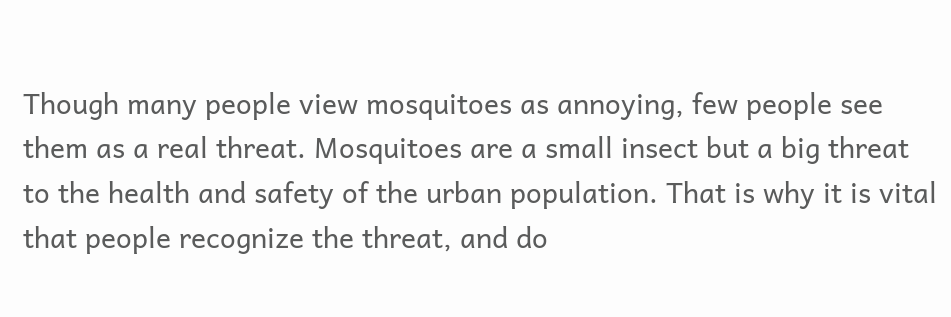Though many people view mosquitoes as annoying, few people see them as a real threat. Mosquitoes are a small insect but a big threat to the health and safety of the urban population. That is why it is vital that people recognize the threat, and do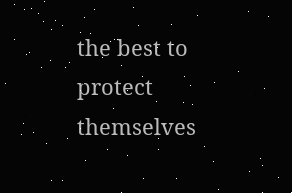the best to protect themselves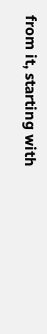from it, starting with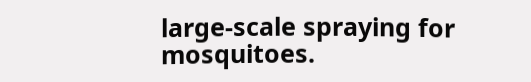large-scale spraying for mosquitoes.